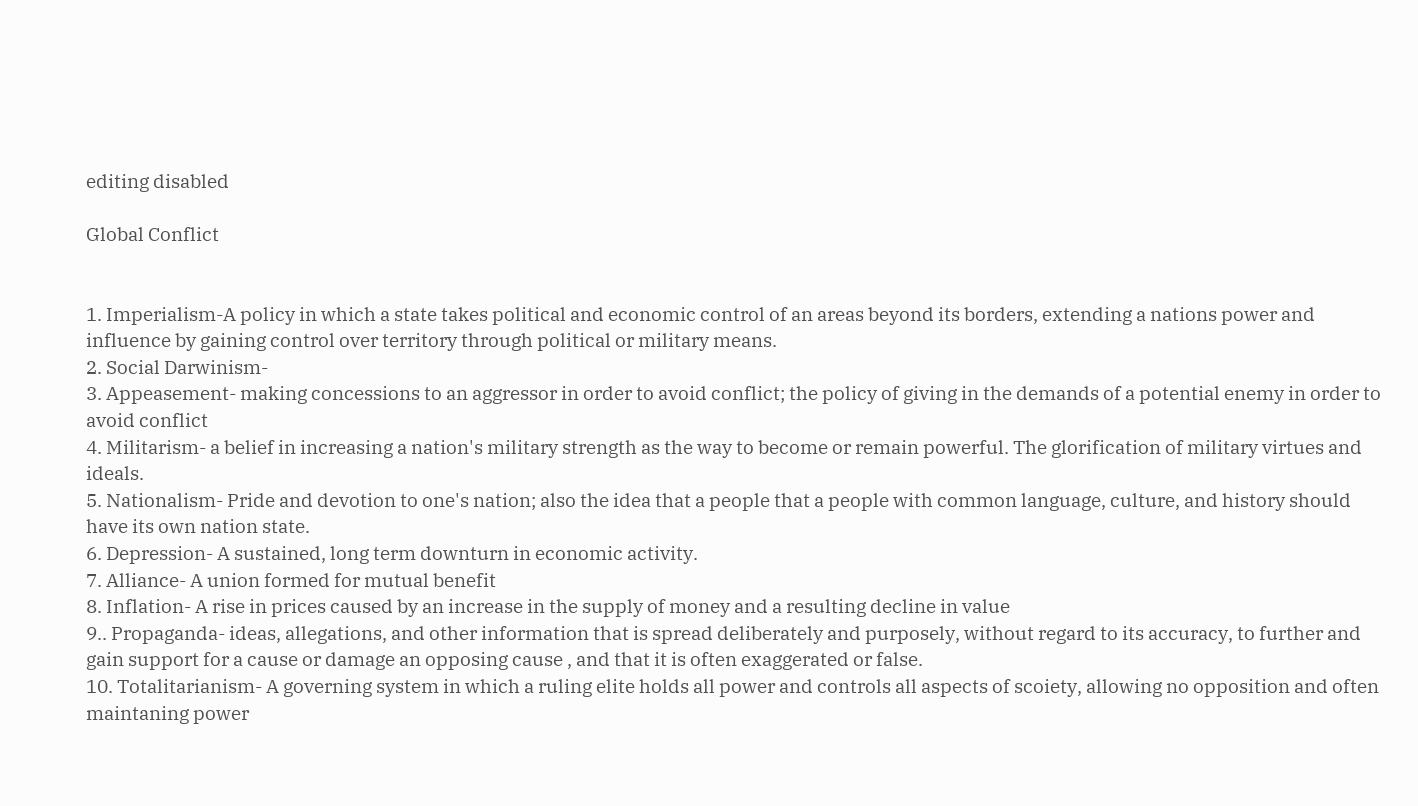editing disabled

Global Conflict


1. Imperialism-A policy in which a state takes political and economic control of an areas beyond its borders, extending a nations power and influence by gaining control over territory through political or military means.
2. Social Darwinism-
3. Appeasement- making concessions to an aggressor in order to avoid conflict; the policy of giving in the demands of a potential enemy in order to avoid conflict
4. Militarism- a belief in increasing a nation's military strength as the way to become or remain powerful. The glorification of military virtues and ideals.
5. Nationalism- Pride and devotion to one's nation; also the idea that a people that a people with common language, culture, and history should have its own nation state.
6. Depression- A sustained, long term downturn in economic activity.
7. Alliance- A union formed for mutual benefit
8. Inflation- A rise in prices caused by an increase in the supply of money and a resulting decline in value
9.. Propaganda- ideas, allegations, and other information that is spread deliberately and purposely, without regard to its accuracy, to further and gain support for a cause or damage an opposing cause , and that it is often exaggerated or false.
10. Totalitarianism- A governing system in which a ruling elite holds all power and controls all aspects of scoiety, allowing no opposition and often maintaning power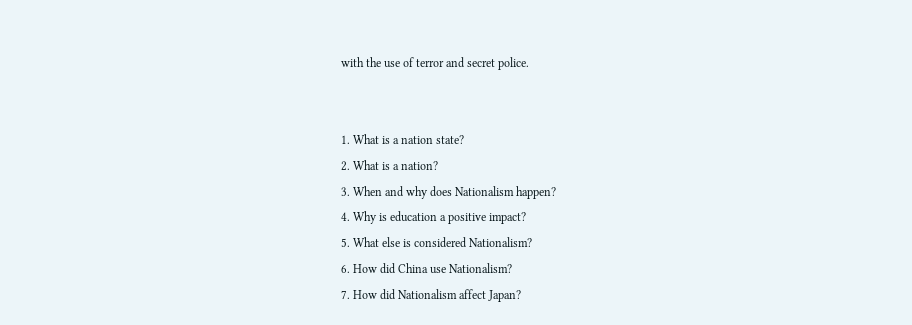with the use of terror and secret police.


1. What is a nation state?
2. What is a nation?
3. When and why does Nationalism happen?
4. Why is education a positive impact?
5. What else is considered Nationalism?
6. How did China use Nationalism?
7. How did Nationalism affect Japan?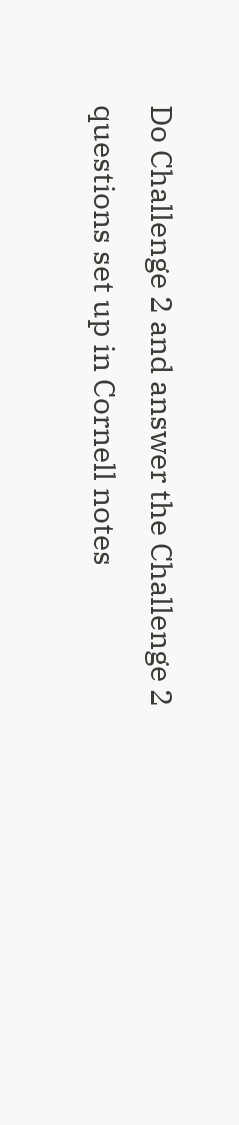Do Challenge 2 and answer the Challenge 2 questions set up in Cornell notes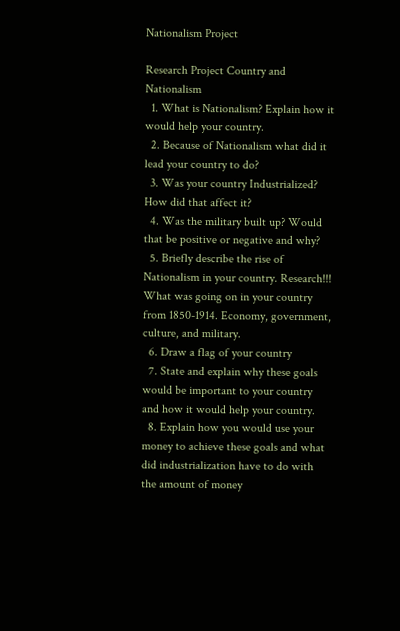Nationalism Project

Research Project Country and Nationalism
  1. What is Nationalism? Explain how it would help your country.
  2. Because of Nationalism what did it lead your country to do?
  3. Was your country Industrialized? How did that affect it?
  4. Was the military built up? Would that be positive or negative and why?
  5. Briefly describe the rise of Nationalism in your country. Research!!! What was going on in your country from 1850-1914. Economy, government, culture, and military.
  6. Draw a flag of your country
  7. State and explain why these goals would be important to your country and how it would help your country.
  8. Explain how you would use your money to achieve these goals and what did industrialization have to do with the amount of money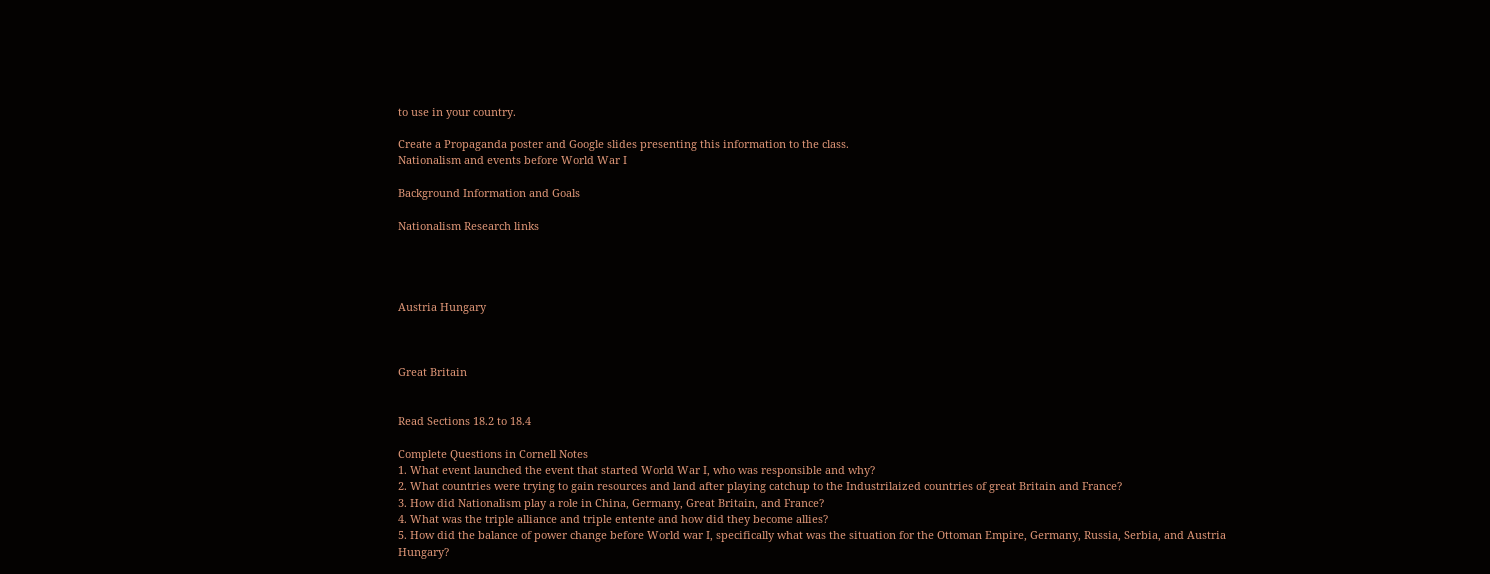to use in your country.

Create a Propaganda poster and Google slides presenting this information to the class.
Nationalism and events before World War I

Background Information and Goals

Nationalism Research links




Austria Hungary



Great Britain


Read Sections 18.2 to 18.4

Complete Questions in Cornell Notes
1. What event launched the event that started World War I, who was responsible and why?
2. What countries were trying to gain resources and land after playing catchup to the Industrilaized countries of great Britain and France?
3. How did Nationalism play a role in China, Germany, Great Britain, and France?
4. What was the triple alliance and triple entente and how did they become allies?
5. How did the balance of power change before World war I, specifically what was the situation for the Ottoman Empire, Germany, Russia, Serbia, and Austria Hungary?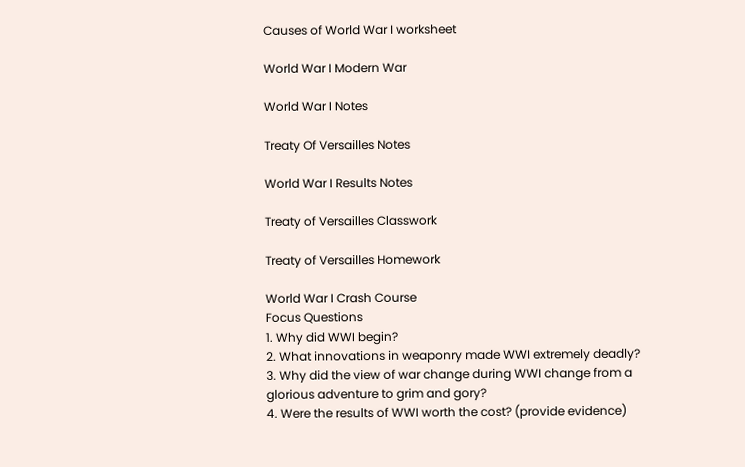Causes of World War I worksheet

World War I Modern War

World War I Notes

Treaty Of Versailles Notes

World War I Results Notes

Treaty of Versailles Classwork

Treaty of Versailles Homework

World War I Crash Course
Focus Questions
1. Why did WWI begin?
2. What innovations in weaponry made WWI extremely deadly?
3. Why did the view of war change during WWI change from a glorious adventure to grim and gory?
4. Were the results of WWI worth the cost? (provide evidence)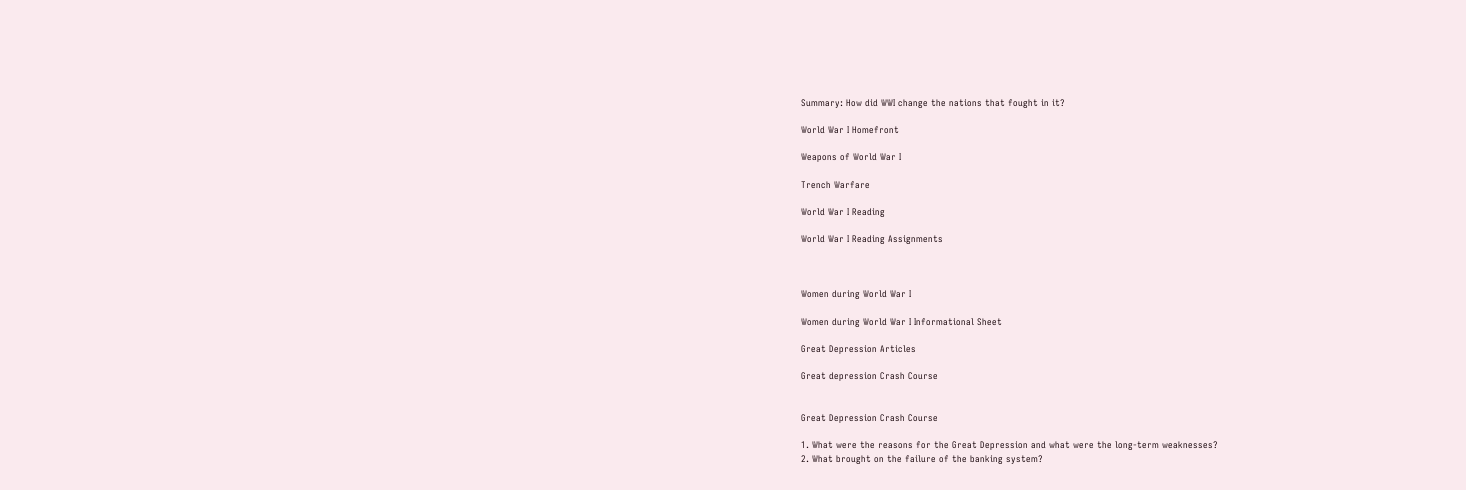Summary: How did WWI change the nations that fought in it?

World War I Homefront

Weapons of World War I

Trench Warfare

World War I Reading

World War I Reading Assignments



Women during World War I

Women during World War I Informational Sheet

Great Depression Articles

Great depression Crash Course


Great Depression Crash Course

1. What were the reasons for the Great Depression and what were the long-term weaknesses?
2. What brought on the failure of the banking system?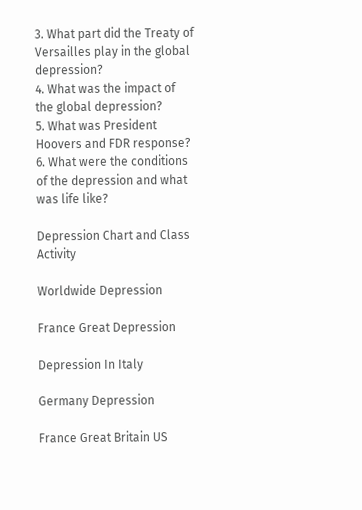3. What part did the Treaty of Versailles play in the global depression?
4. What was the impact of the global depression?
5. What was President Hoovers and FDR response?
6. What were the conditions of the depression and what was life like?

Depression Chart and Class Activity

Worldwide Depression

France Great Depression

Depression In Italy

Germany Depression

France Great Britain US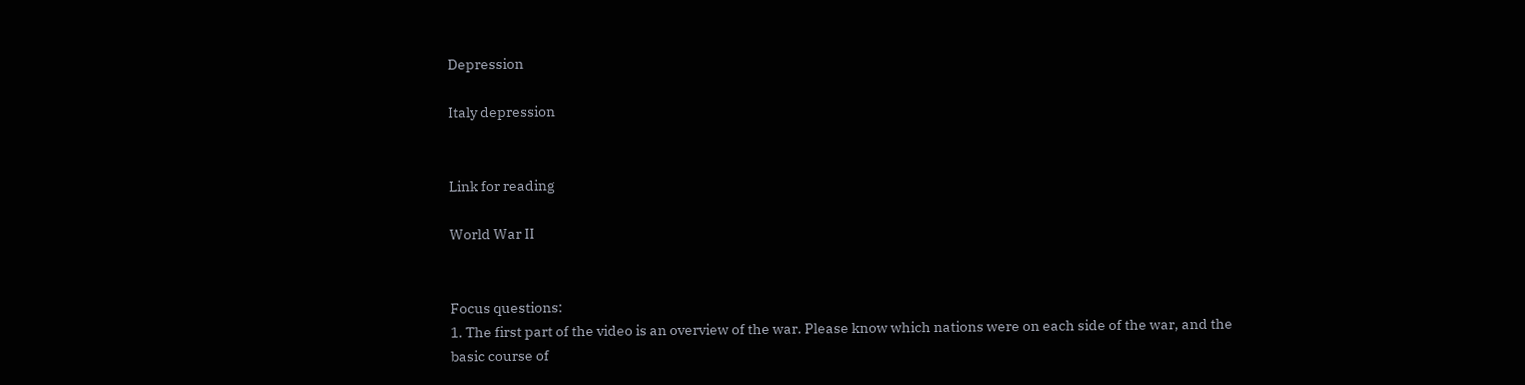Depression

Italy depression


Link for reading

World War II


Focus questions:
1. The first part of the video is an overview of the war. Please know which nations were on each side of the war, and the basic course of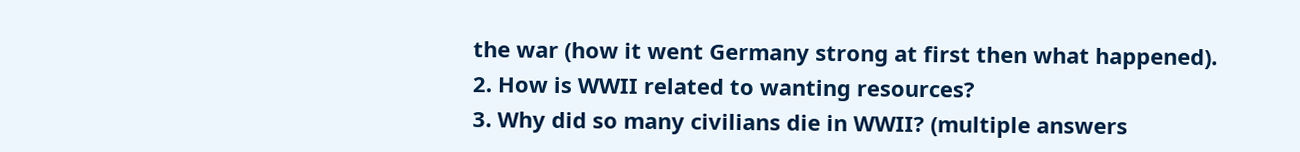the war (how it went Germany strong at first then what happened).
2. How is WWII related to wanting resources?
3. Why did so many civilians die in WWII? (multiple answers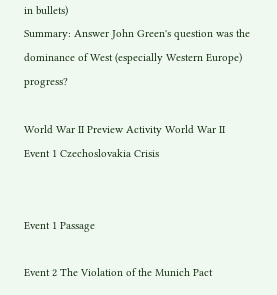in bullets)
Summary: Answer John Green's question was the dominance of West (especially Western Europe) progress?

World War II Preview Activity World War II
Event 1 Czechoslovakia Crisis


Event 1 Passage

Event 2 The Violation of the Munich Pact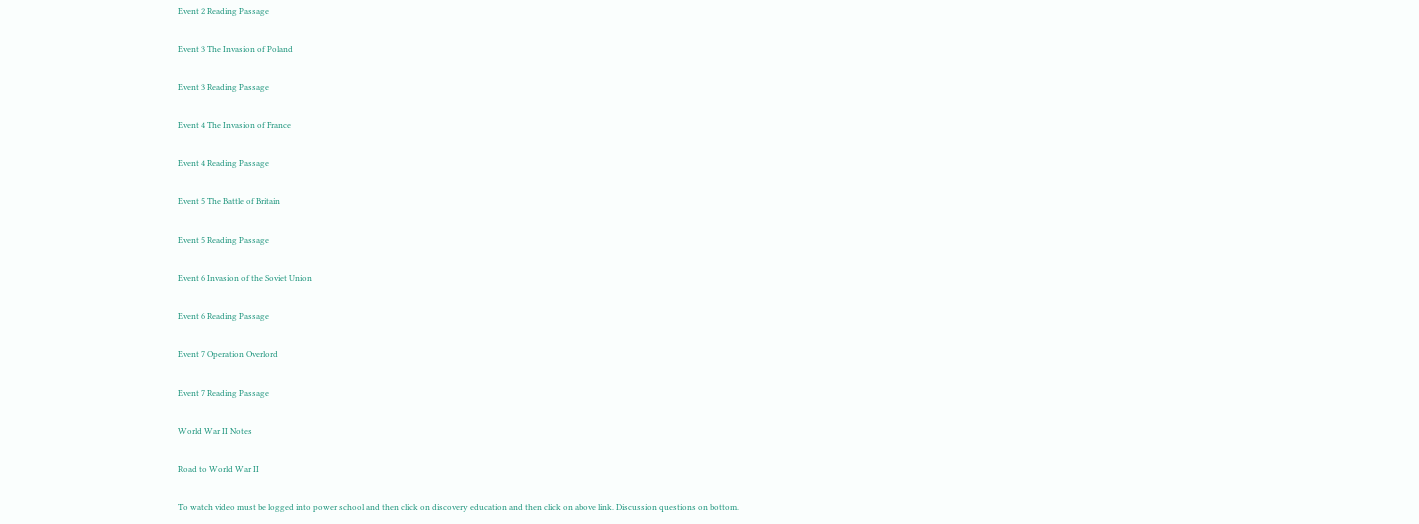Event 2 Reading Passage

Event 3 The Invasion of Poland

Event 3 Reading Passage

Event 4 The Invasion of France

Event 4 Reading Passage

Event 5 The Battle of Britain

Event 5 Reading Passage

Event 6 Invasion of the Soviet Union

Event 6 Reading Passage

Event 7 Operation Overlord

Event 7 Reading Passage

World War II Notes

Road to World War II

To watch video must be logged into power school and then click on discovery education and then click on above link. Discussion questions on bottom.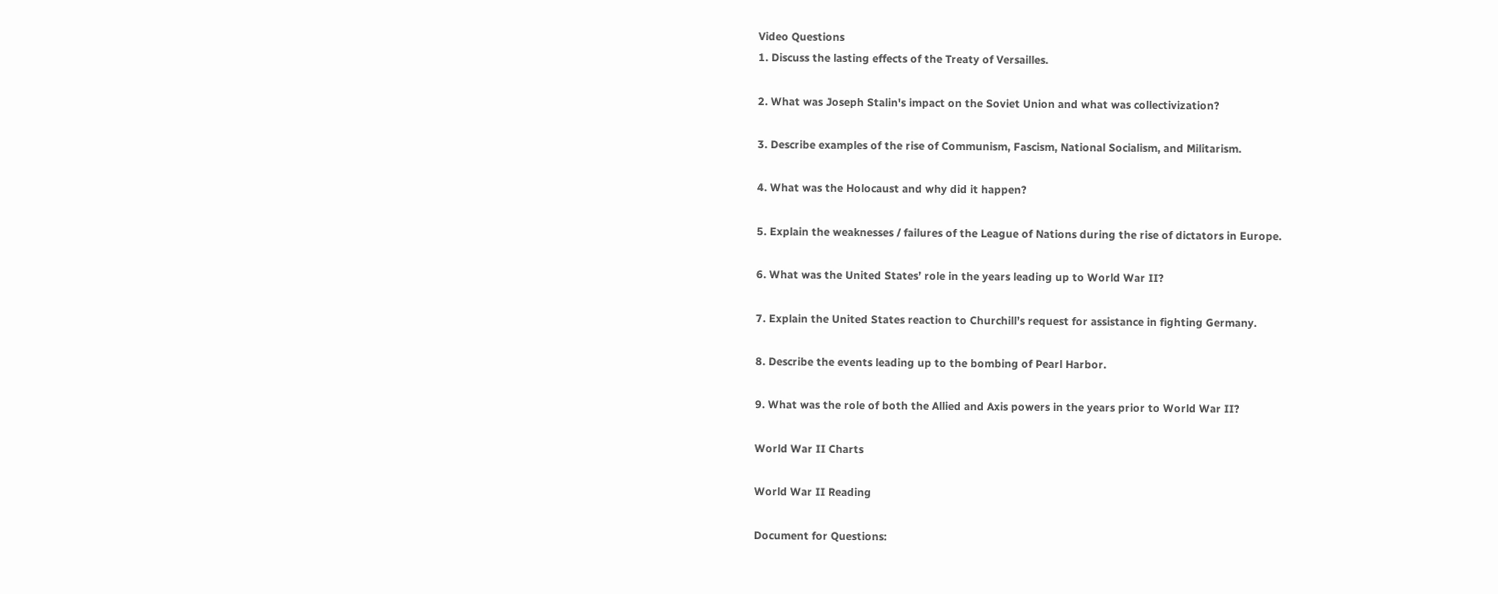Video Questions
1. Discuss the lasting effects of the Treaty of Versailles.

2. What was Joseph Stalin's impact on the Soviet Union and what was collectivization?

3. Describe examples of the rise of Communism, Fascism, National Socialism, and Militarism.

4. What was the Holocaust and why did it happen?

5. Explain the weaknesses / failures of the League of Nations during the rise of dictators in Europe.

6. What was the United States’ role in the years leading up to World War II?

7. Explain the United States reaction to Churchill’s request for assistance in fighting Germany.

8. Describe the events leading up to the bombing of Pearl Harbor.

9. What was the role of both the Allied and Axis powers in the years prior to World War II?

World War II Charts

World War II Reading

Document for Questions: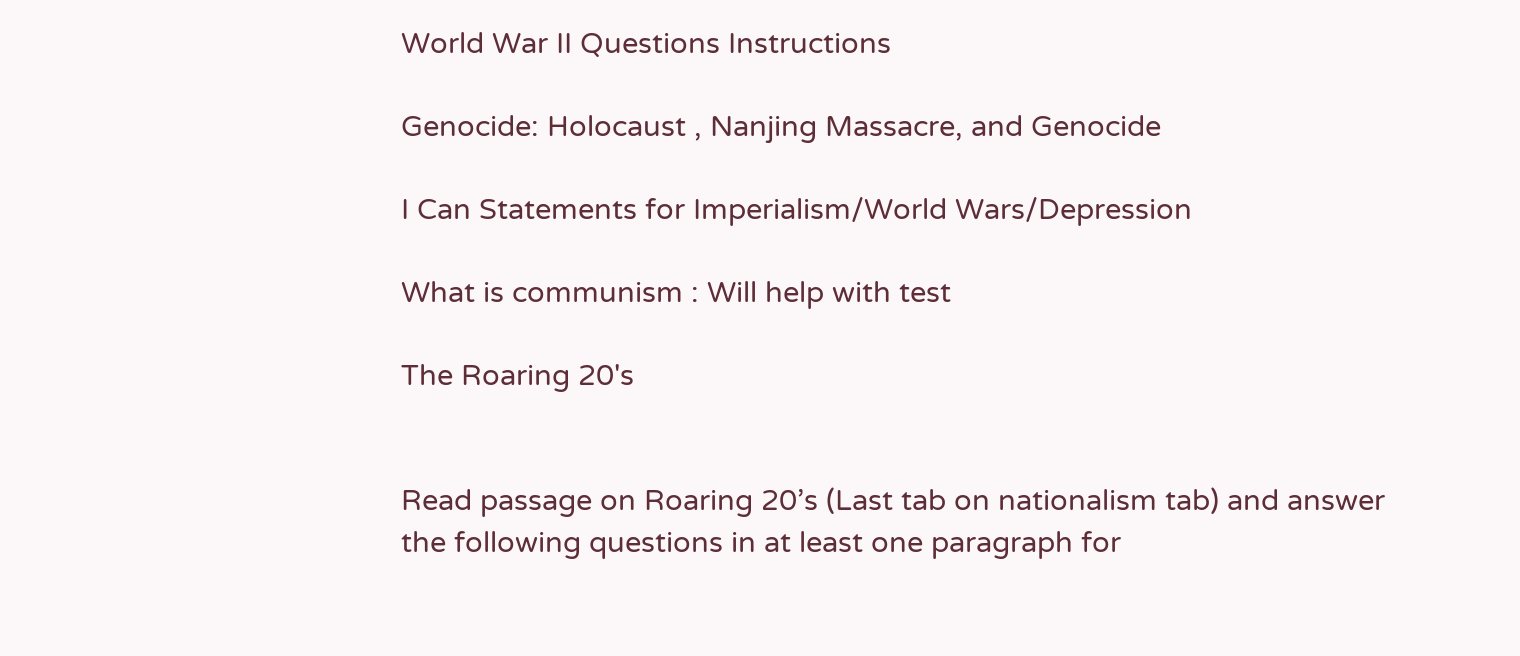World War II Questions Instructions

Genocide: Holocaust , Nanjing Massacre, and Genocide

I Can Statements for Imperialism/World Wars/Depression

What is communism : Will help with test

The Roaring 20's


Read passage on Roaring 20’s (Last tab on nationalism tab) and answer the following questions in at least one paragraph for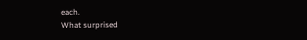each.
What surprised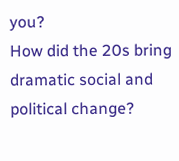you?
How did the 20s bring dramatic social and political change?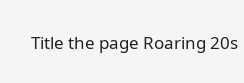Title the page Roaring 20s